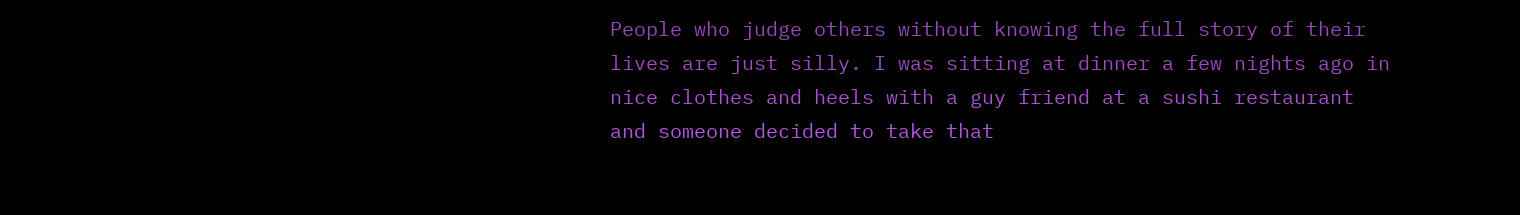People who judge others without knowing the full story of their lives are just silly. I was sitting at dinner a few nights ago in nice clothes and heels with a guy friend at a sushi restaurant and someone decided to take that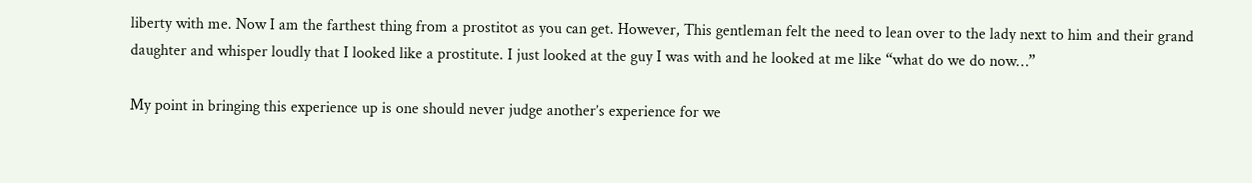liberty with me. Now I am the farthest thing from a prostitot as you can get. However, This gentleman felt the need to lean over to the lady next to him and their grand daughter and whisper loudly that I looked like a prostitute. I just looked at the guy I was with and he looked at me like “what do we do now…”

My point in bringing this experience up is one should never judge another’s experience for we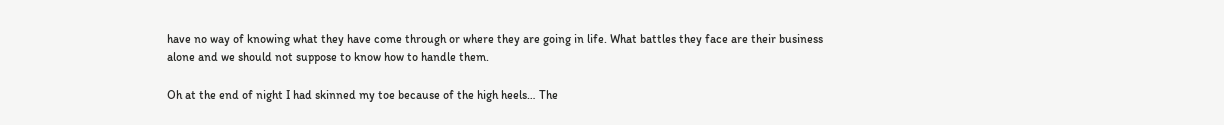have no way of knowing what they have come through or where they are going in life. What battles they face are their business alone and we should not suppose to know how to handle them.

Oh at the end of night I had skinned my toe because of the high heels… The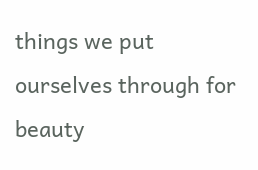things we put ourselves through for beauty